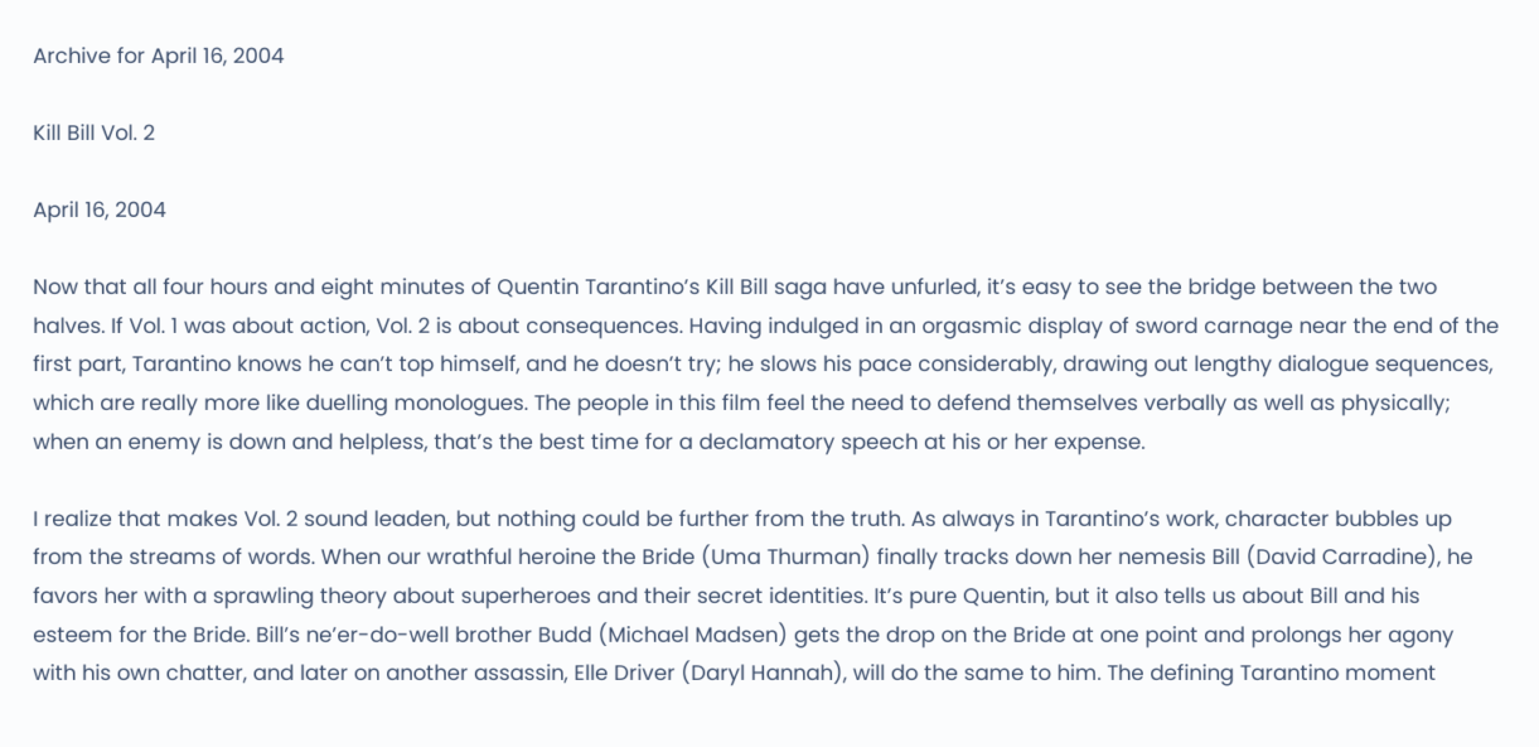Archive for April 16, 2004

Kill Bill Vol. 2

April 16, 2004

Now that all four hours and eight minutes of Quentin Tarantino’s Kill Bill saga have unfurled, it’s easy to see the bridge between the two halves. If Vol. 1 was about action, Vol. 2 is about consequences. Having indulged in an orgasmic display of sword carnage near the end of the first part, Tarantino knows he can’t top himself, and he doesn’t try; he slows his pace considerably, drawing out lengthy dialogue sequences, which are really more like duelling monologues. The people in this film feel the need to defend themselves verbally as well as physically; when an enemy is down and helpless, that’s the best time for a declamatory speech at his or her expense.

I realize that makes Vol. 2 sound leaden, but nothing could be further from the truth. As always in Tarantino’s work, character bubbles up from the streams of words. When our wrathful heroine the Bride (Uma Thurman) finally tracks down her nemesis Bill (David Carradine), he favors her with a sprawling theory about superheroes and their secret identities. It’s pure Quentin, but it also tells us about Bill and his esteem for the Bride. Bill’s ne’er-do-well brother Budd (Michael Madsen) gets the drop on the Bride at one point and prolongs her agony with his own chatter, and later on another assassin, Elle Driver (Daryl Hannah), will do the same to him. The defining Tarantino moment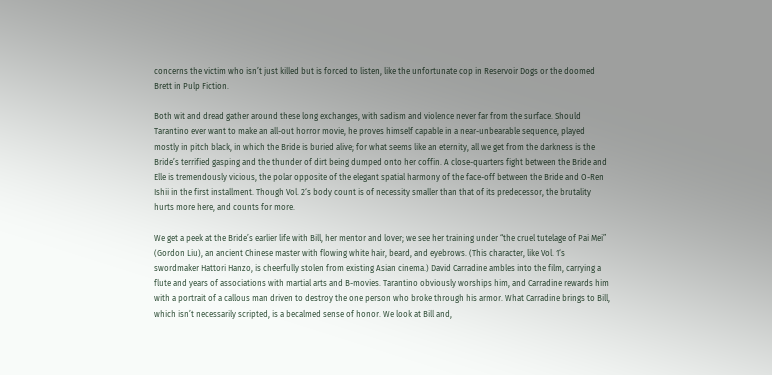concerns the victim who isn’t just killed but is forced to listen, like the unfortunate cop in Reservoir Dogs or the doomed Brett in Pulp Fiction.

Both wit and dread gather around these long exchanges, with sadism and violence never far from the surface. Should Tarantino ever want to make an all-out horror movie, he proves himself capable in a near-unbearable sequence, played mostly in pitch black, in which the Bride is buried alive; for what seems like an eternity, all we get from the darkness is the Bride’s terrified gasping and the thunder of dirt being dumped onto her coffin. A close-quarters fight between the Bride and Elle is tremendously vicious, the polar opposite of the elegant spatial harmony of the face-off between the Bride and O-Ren Ishii in the first installment. Though Vol. 2‘s body count is of necessity smaller than that of its predecessor, the brutality hurts more here, and counts for more.

We get a peek at the Bride’s earlier life with Bill, her mentor and lover; we see her training under “the cruel tutelage of Pai Mei” (Gordon Liu), an ancient Chinese master with flowing white hair, beard, and eyebrows. (This character, like Vol. 1‘s swordmaker Hattori Hanzo, is cheerfully stolen from existing Asian cinema.) David Carradine ambles into the film, carrying a flute and years of associations with martial arts and B-movies. Tarantino obviously worships him, and Carradine rewards him with a portrait of a callous man driven to destroy the one person who broke through his armor. What Carradine brings to Bill, which isn’t necessarily scripted, is a becalmed sense of honor. We look at Bill and,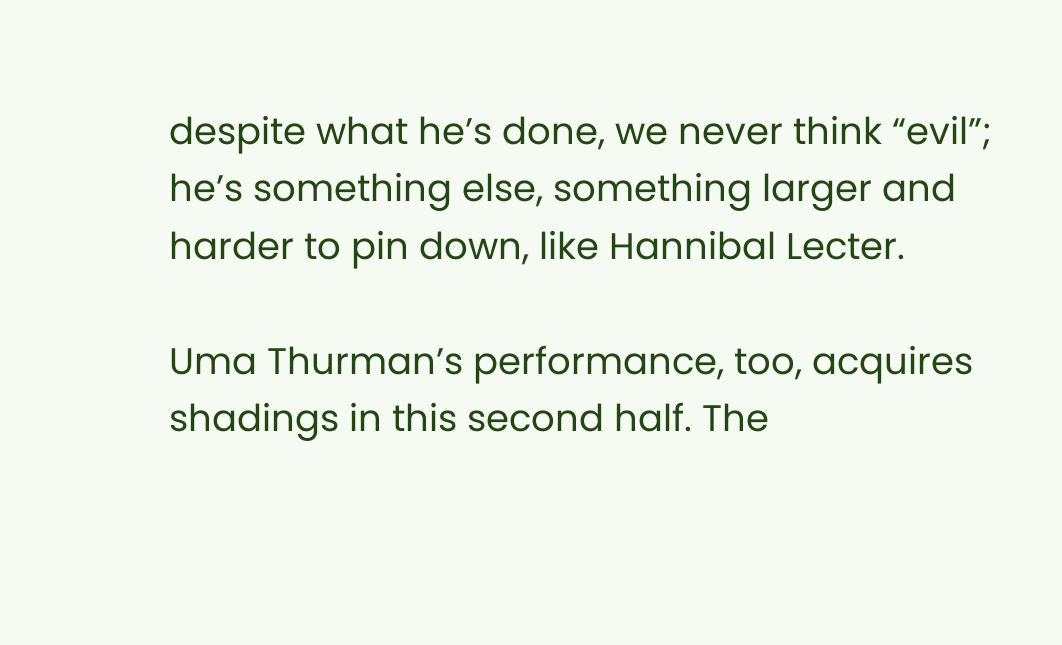despite what he’s done, we never think “evil”; he’s something else, something larger and harder to pin down, like Hannibal Lecter.

Uma Thurman’s performance, too, acquires shadings in this second half. The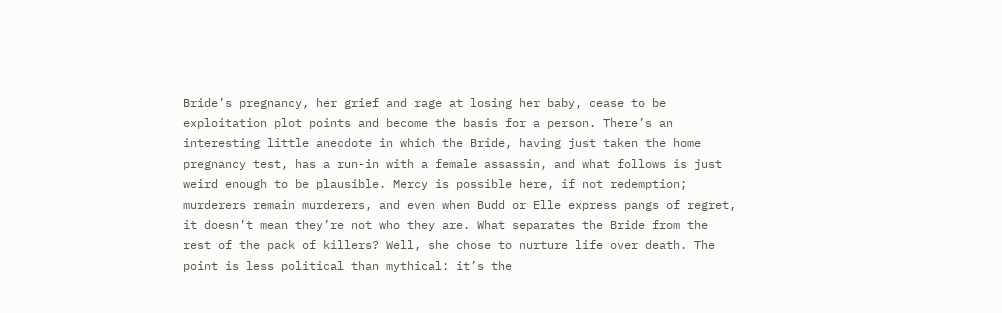Bride’s pregnancy, her grief and rage at losing her baby, cease to be exploitation plot points and become the basis for a person. There’s an interesting little anecdote in which the Bride, having just taken the home pregnancy test, has a run-in with a female assassin, and what follows is just weird enough to be plausible. Mercy is possible here, if not redemption; murderers remain murderers, and even when Budd or Elle express pangs of regret, it doesn’t mean they’re not who they are. What separates the Bride from the rest of the pack of killers? Well, she chose to nurture life over death. The point is less political than mythical: it’s the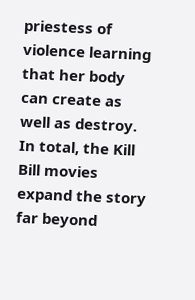priestess of violence learning that her body can create as well as destroy. In total, the Kill Bill movies expand the story far beyond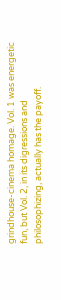grindhouse-cinema homage. Vol. 1 was energetic fun, but Vol. 2, in its digressions and philosophizing, actually has the payoff.